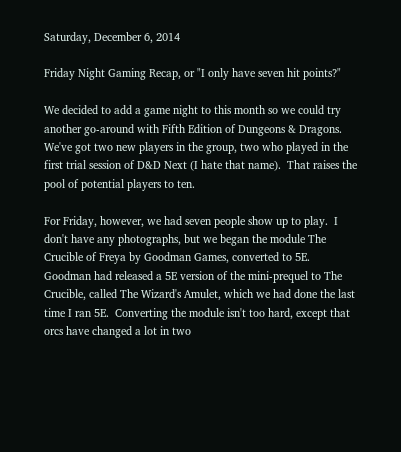Saturday, December 6, 2014

Friday Night Gaming Recap, or "I only have seven hit points?"

We decided to add a game night to this month so we could try another go-around with Fifth Edition of Dungeons & Dragons.  We've got two new players in the group, two who played in the first trial session of D&D Next (I hate that name).  That raises the pool of potential players to ten.

For Friday, however, we had seven people show up to play.  I don't have any photographs, but we began the module The Crucible of Freya by Goodman Games, converted to 5E.  Goodman had released a 5E version of the mini-prequel to The Crucible, called The Wizard's Amulet, which we had done the last time I ran 5E.  Converting the module isn't too hard, except that orcs have changed a lot in two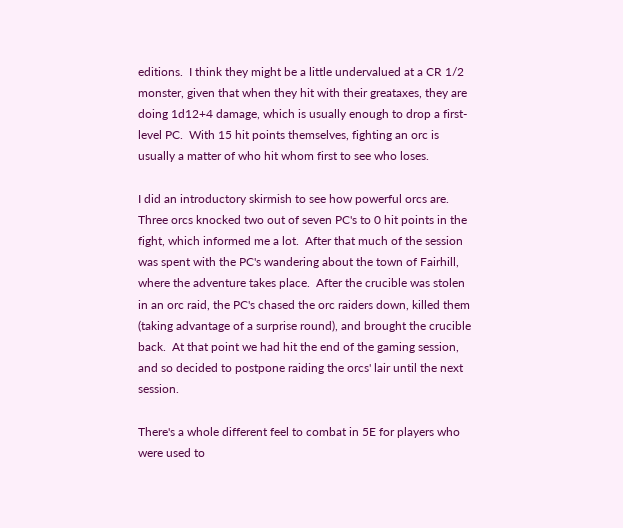editions.  I think they might be a little undervalued at a CR 1/2 monster, given that when they hit with their greataxes, they are doing 1d12+4 damage, which is usually enough to drop a first-level PC.  With 15 hit points themselves, fighting an orc is usually a matter of who hit whom first to see who loses.

I did an introductory skirmish to see how powerful orcs are.  Three orcs knocked two out of seven PC's to 0 hit points in the fight, which informed me a lot.  After that much of the session was spent with the PC's wandering about the town of Fairhill, where the adventure takes place.  After the crucible was stolen in an orc raid, the PC's chased the orc raiders down, killed them (taking advantage of a surprise round), and brought the crucible back.  At that point we had hit the end of the gaming session, and so decided to postpone raiding the orcs' lair until the next session.

There's a whole different feel to combat in 5E for players who were used to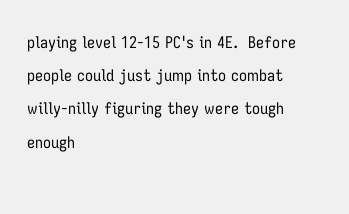playing level 12-15 PC's in 4E.  Before people could just jump into combat willy-nilly figuring they were tough enough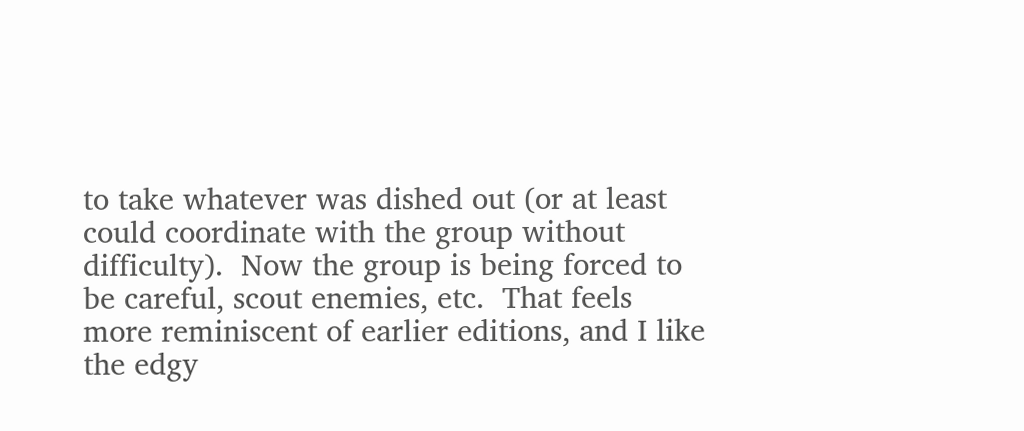to take whatever was dished out (or at least could coordinate with the group without difficulty).  Now the group is being forced to be careful, scout enemies, etc.  That feels more reminiscent of earlier editions, and I like the edgy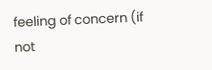feeling of concern (if not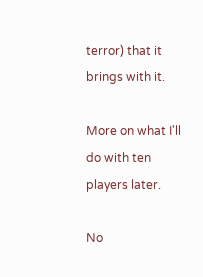terror) that it brings with it.

More on what I'll do with ten players later.

No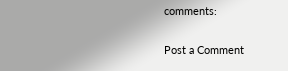comments:

Post a Comment